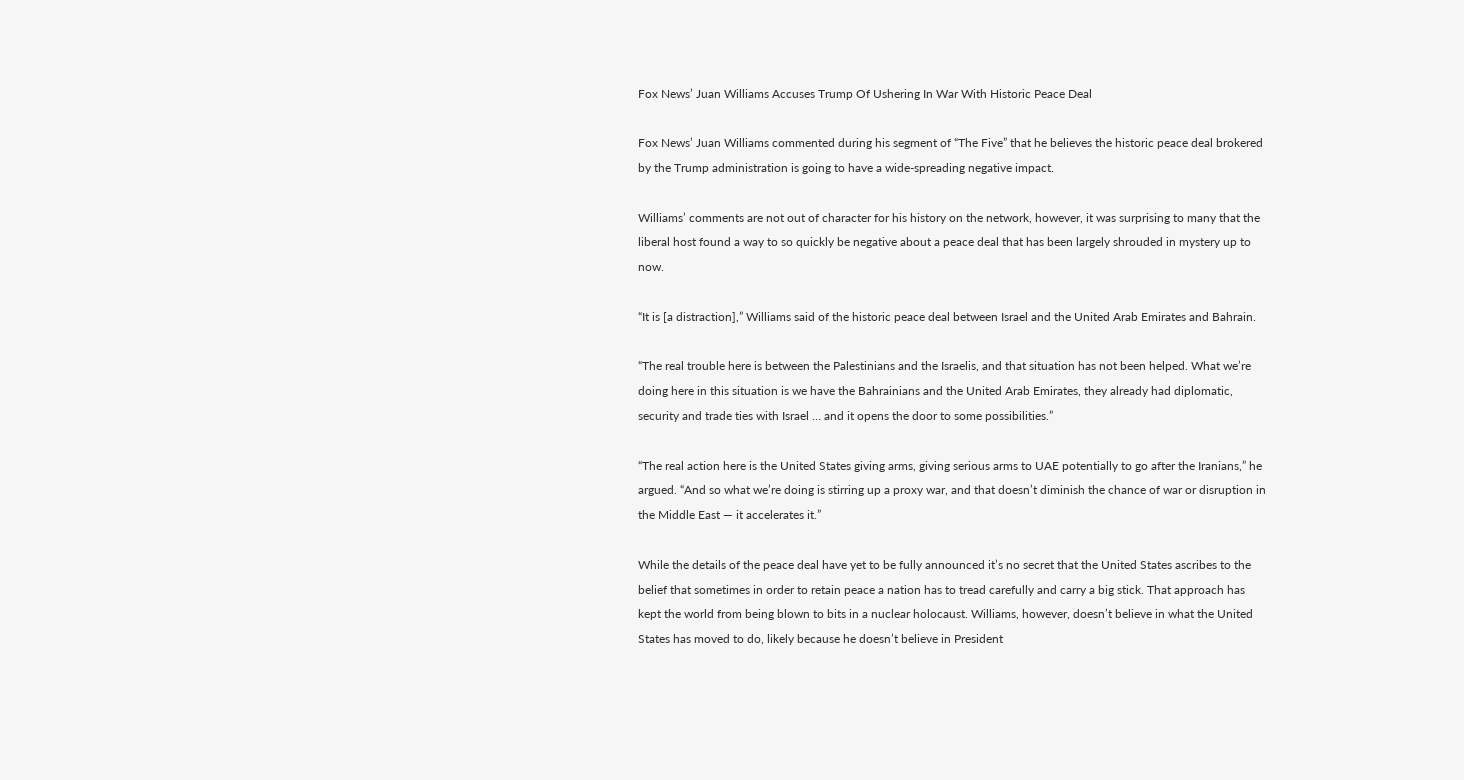Fox News’ Juan Williams Accuses Trump Of Ushering In War With Historic Peace Deal

Fox News’ Juan Williams commented during his segment of “The Five” that he believes the historic peace deal brokered by the Trump administration is going to have a wide-spreading negative impact.

Williams’ comments are not out of character for his history on the network, however, it was surprising to many that the liberal host found a way to so quickly be negative about a peace deal that has been largely shrouded in mystery up to now.

“It is [a distraction],” Williams said of the historic peace deal between Israel and the United Arab Emirates and Bahrain.

“The real trouble here is between the Palestinians and the Israelis, and that situation has not been helped. What we’re doing here in this situation is we have the Bahrainians and the United Arab Emirates, they already had diplomatic, security and trade ties with Israel … and it opens the door to some possibilities.”

“The real action here is the United States giving arms, giving serious arms to UAE potentially to go after the Iranians,” he argued. “And so what we’re doing is stirring up a proxy war, and that doesn’t diminish the chance of war or disruption in the Middle East — it accelerates it.”

While the details of the peace deal have yet to be fully announced it’s no secret that the United States ascribes to the belief that sometimes in order to retain peace a nation has to tread carefully and carry a big stick. That approach has kept the world from being blown to bits in a nuclear holocaust. Williams, however, doesn’t believe in what the United States has moved to do, likely because he doesn’t believe in President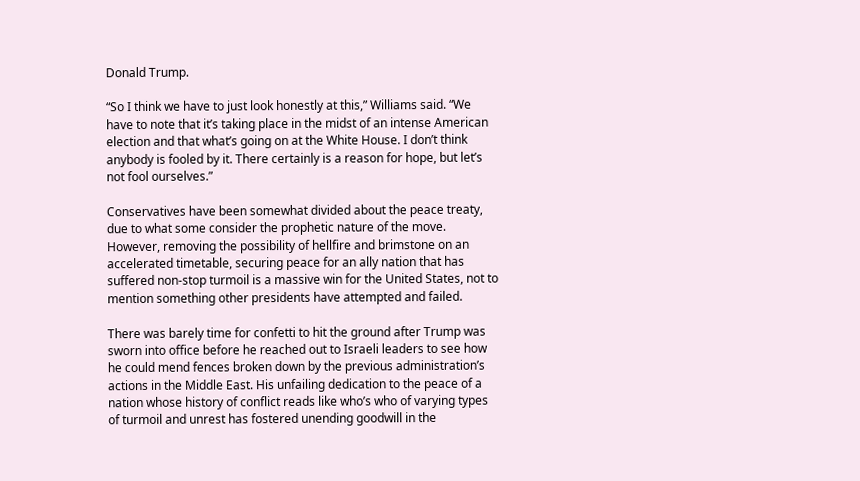Donald Trump.

“So I think we have to just look honestly at this,” Williams said. “We have to note that it’s taking place in the midst of an intense American election and that what’s going on at the White House. I don’t think anybody is fooled by it. There certainly is a reason for hope, but let’s not fool ourselves.”

Conservatives have been somewhat divided about the peace treaty, due to what some consider the prophetic nature of the move. However, removing the possibility of hellfire and brimstone on an accelerated timetable, securing peace for an ally nation that has suffered non-stop turmoil is a massive win for the United States, not to mention something other presidents have attempted and failed.

There was barely time for confetti to hit the ground after Trump was sworn into office before he reached out to Israeli leaders to see how he could mend fences broken down by the previous administration’s actions in the Middle East. His unfailing dedication to the peace of a nation whose history of conflict reads like who’s who of varying types of turmoil and unrest has fostered unending goodwill in the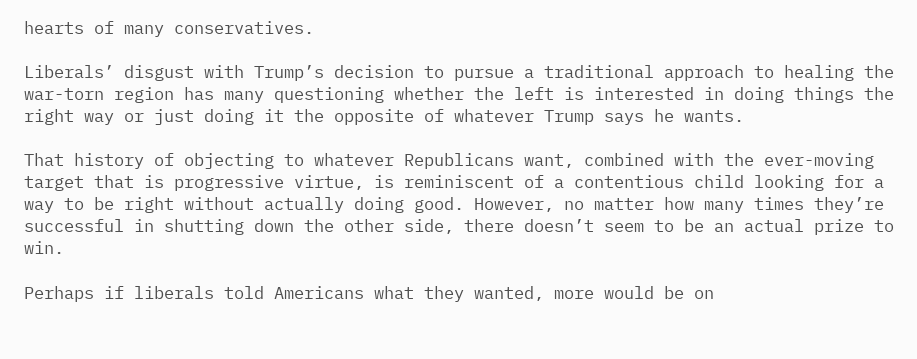hearts of many conservatives.

Liberals’ disgust with Trump’s decision to pursue a traditional approach to healing the war-torn region has many questioning whether the left is interested in doing things the right way or just doing it the opposite of whatever Trump says he wants.

That history of objecting to whatever Republicans want, combined with the ever-moving target that is progressive virtue, is reminiscent of a contentious child looking for a way to be right without actually doing good. However, no matter how many times they’re successful in shutting down the other side, there doesn’t seem to be an actual prize to win.

Perhaps if liberals told Americans what they wanted, more would be on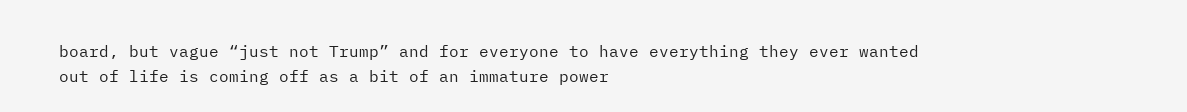board, but vague “just not Trump” and for everyone to have everything they ever wanted out of life is coming off as a bit of an immature power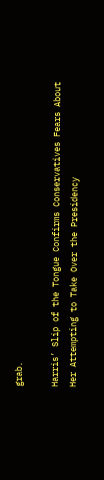grab.

Harris’ Slip of the Tongue Confirms Conservatives Fears About Her Attempting to Take Over the Presidency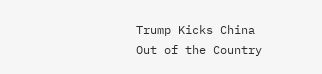Trump Kicks China Out of the Country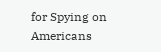for Spying on Americans